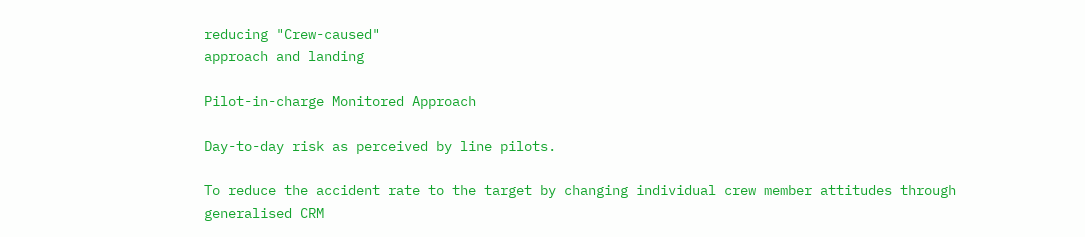reducing "Crew-caused"
approach and landing

Pilot-in-charge Monitored Approach

Day-to-day risk as perceived by line pilots.

To reduce the accident rate to the target by changing individual crew member attitudes through generalised CRM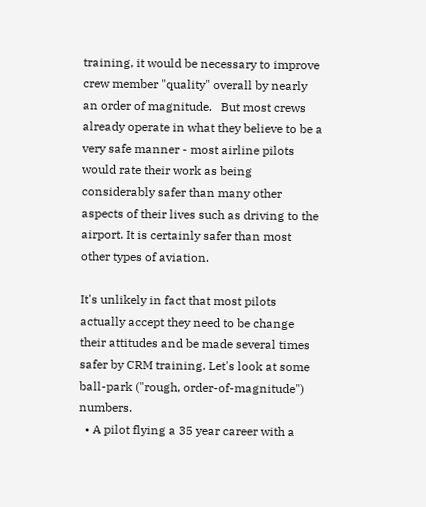training, it would be necessary to improve crew member "quality" overall by nearly an order of magnitude.   But most crews already operate in what they believe to be a very safe manner - most airline pilots would rate their work as being considerably safer than many other aspects of their lives such as driving to the airport. It is certainly safer than most other types of aviation.

It's unlikely in fact that most pilots actually accept they need to be change their attitudes and be made several times safer by CRM training. Let's look at some ball-park ("rough, order-of-magnitude") numbers.
  • A pilot flying a 35 year career with a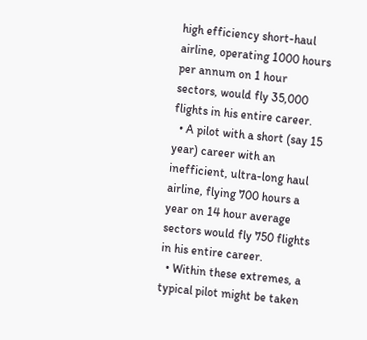high efficiency short-haul airline, operating 1000 hours per annum on 1 hour sectors, would fly 35,000 flights in his entire career.
  • A pilot with a short (say 15 year) career with an inefficient, ultra-long haul airline, flying 700 hours a year on 14 hour average sectors would fly 750 flights in his entire career.
  • Within these extremes, a typical pilot might be taken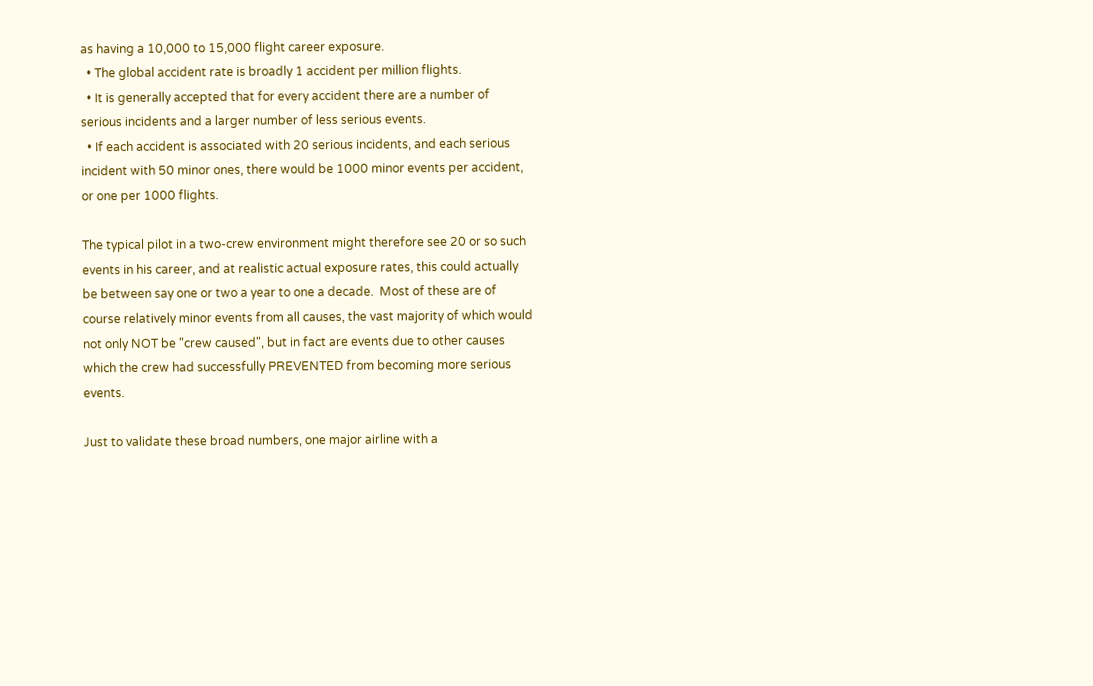as having a 10,000 to 15,000 flight career exposure.
  • The global accident rate is broadly 1 accident per million flights.
  • It is generally accepted that for every accident there are a number of serious incidents and a larger number of less serious events.
  • If each accident is associated with 20 serious incidents, and each serious incident with 50 minor ones, there would be 1000 minor events per accident, or one per 1000 flights.

The typical pilot in a two-crew environment might therefore see 20 or so such events in his career, and at realistic actual exposure rates, this could actually be between say one or two a year to one a decade.  Most of these are of course relatively minor events from all causes, the vast majority of which would not only NOT be "crew caused", but in fact are events due to other causes which the crew had successfully PREVENTED from becoming more serious events.

Just to validate these broad numbers, one major airline with a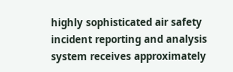highly sophisticated air safety incident reporting and analysis system receives approximately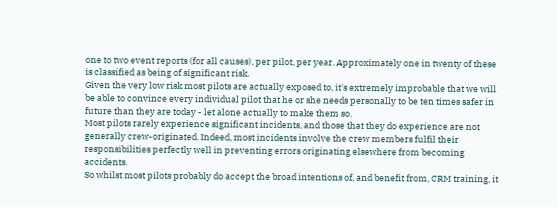one to two event reports (for all causes), per pilot, per year. Approximately one in twenty of these is classified as being of significant risk.
Given the very low risk most pilots are actually exposed to, it's extremely improbable that we will be able to convince every individual pilot that he or she needs personally to be ten times safer in future than they are today - let alone actually to make them so.
Most pilots rarely experience significant incidents, and those that they do experience are not generally crew-originated. Indeed, most incidents involve the crew members fulfil their responsibilities perfectly well in preventing errors originating elsewhere from becoming accidents.
So whilst most pilots probably do accept the broad intentions of, and benefit from, CRM training, it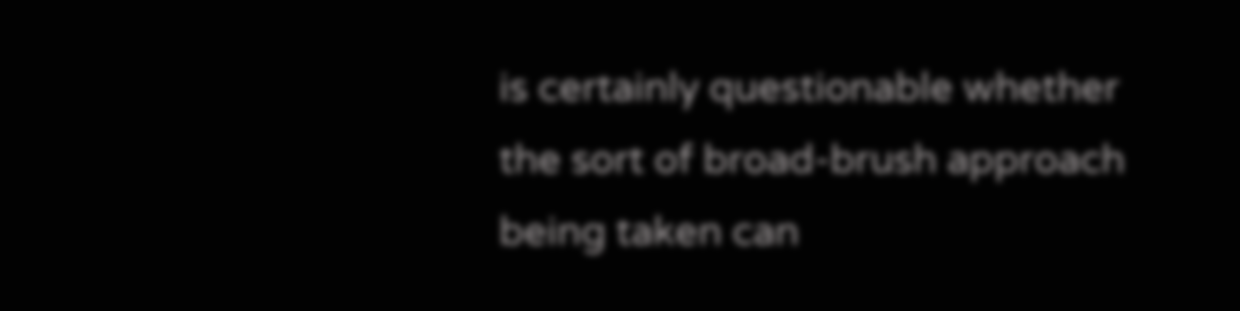is certainly questionable whether the sort of broad-brush approach being taken can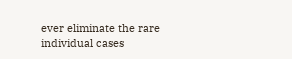ever eliminate the rare individual cases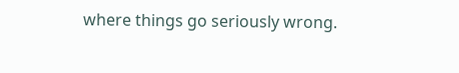where things go seriously wrong.